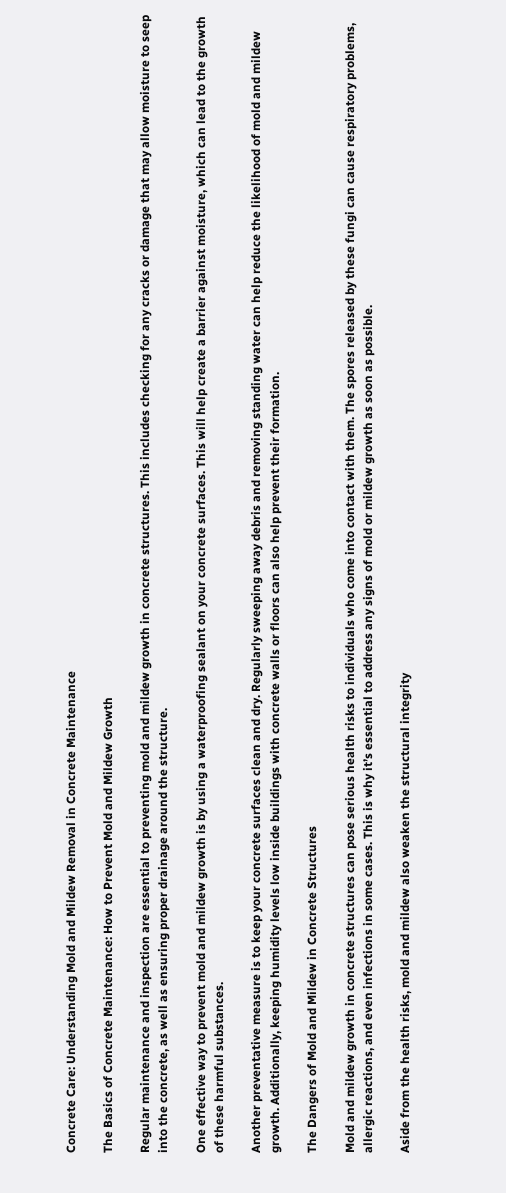Concrete Care: Understanding Mold and Mildew Removal in Concrete Maintenance

The Basics of Concrete Maintenance: How to Prevent Mold and Mildew Growth

Regular maintenance and inspection are essential to preventing mold and mildew growth in concrete structures. This includes checking for any cracks or damage that may allow moisture to seep into the concrete, as well as ensuring proper drainage around the structure.

One effective way to prevent mold and mildew growth is by using a waterproofing sealant on your concrete surfaces. This will help create a barrier against moisture, which can lead to the growth of these harmful substances.

Another preventative measure is to keep your concrete surfaces clean and dry. Regularly sweeping away debris and removing standing water can help reduce the likelihood of mold and mildew growth. Additionally, keeping humidity levels low inside buildings with concrete walls or floors can also help prevent their formation.

The Dangers of Mold and Mildew in Concrete Structures

Mold and mildew growth in concrete structures can pose serious health risks to individuals who come into contact with them. The spores released by these fungi can cause respiratory problems, allergic reactions, and even infections in some cases. This is why it’s essential to address any signs of mold or mildew growth as soon as possible.

Aside from the health risks, mold and mildew also weaken the structural integrity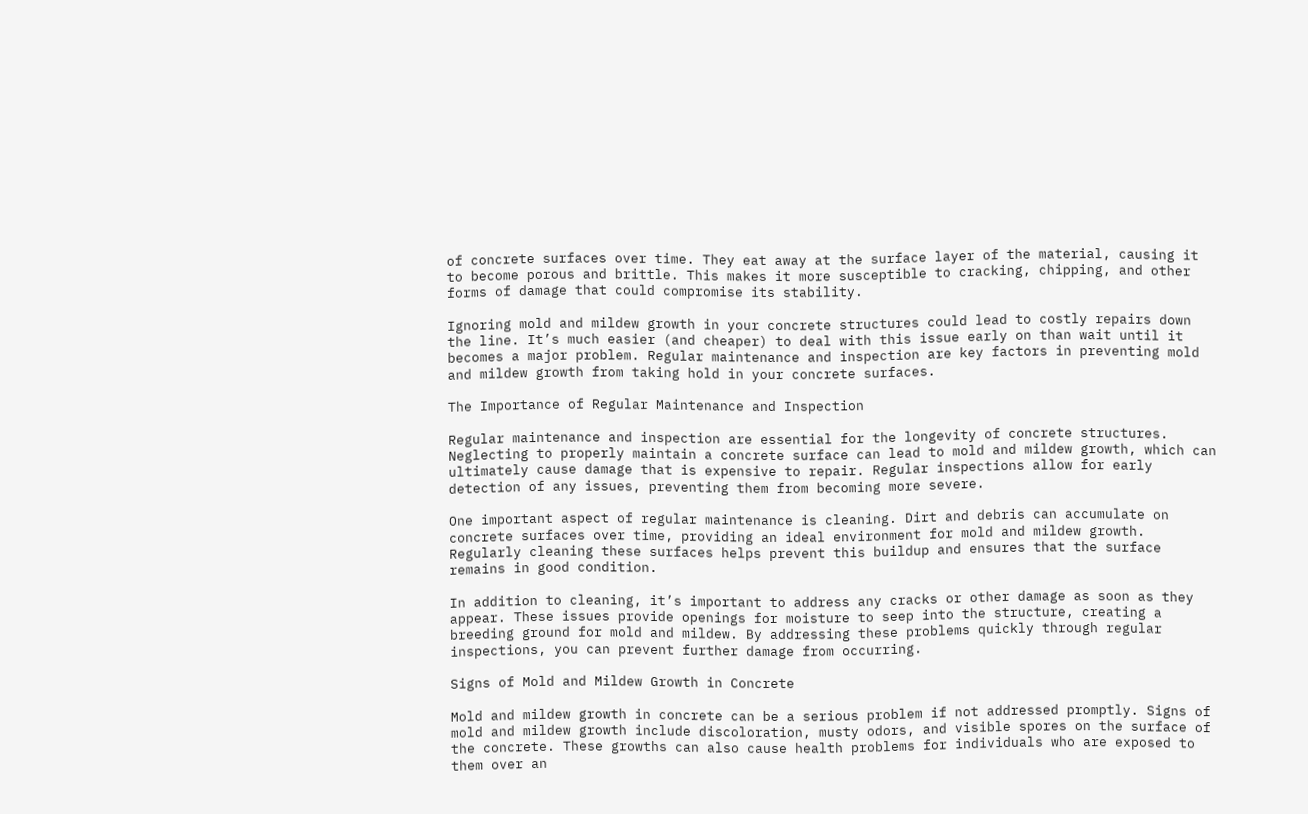of concrete surfaces over time. They eat away at the surface layer of the material, causing it to become porous and brittle. This makes it more susceptible to cracking, chipping, and other forms of damage that could compromise its stability.

Ignoring mold and mildew growth in your concrete structures could lead to costly repairs down the line. It’s much easier (and cheaper) to deal with this issue early on than wait until it becomes a major problem. Regular maintenance and inspection are key factors in preventing mold and mildew growth from taking hold in your concrete surfaces.

The Importance of Regular Maintenance and Inspection

Regular maintenance and inspection are essential for the longevity of concrete structures. Neglecting to properly maintain a concrete surface can lead to mold and mildew growth, which can ultimately cause damage that is expensive to repair. Regular inspections allow for early detection of any issues, preventing them from becoming more severe.

One important aspect of regular maintenance is cleaning. Dirt and debris can accumulate on concrete surfaces over time, providing an ideal environment for mold and mildew growth. Regularly cleaning these surfaces helps prevent this buildup and ensures that the surface remains in good condition.

In addition to cleaning, it’s important to address any cracks or other damage as soon as they appear. These issues provide openings for moisture to seep into the structure, creating a breeding ground for mold and mildew. By addressing these problems quickly through regular inspections, you can prevent further damage from occurring.

Signs of Mold and Mildew Growth in Concrete

Mold and mildew growth in concrete can be a serious problem if not addressed promptly. Signs of mold and mildew growth include discoloration, musty odors, and visible spores on the surface of the concrete. These growths can also cause health problems for individuals who are exposed to them over an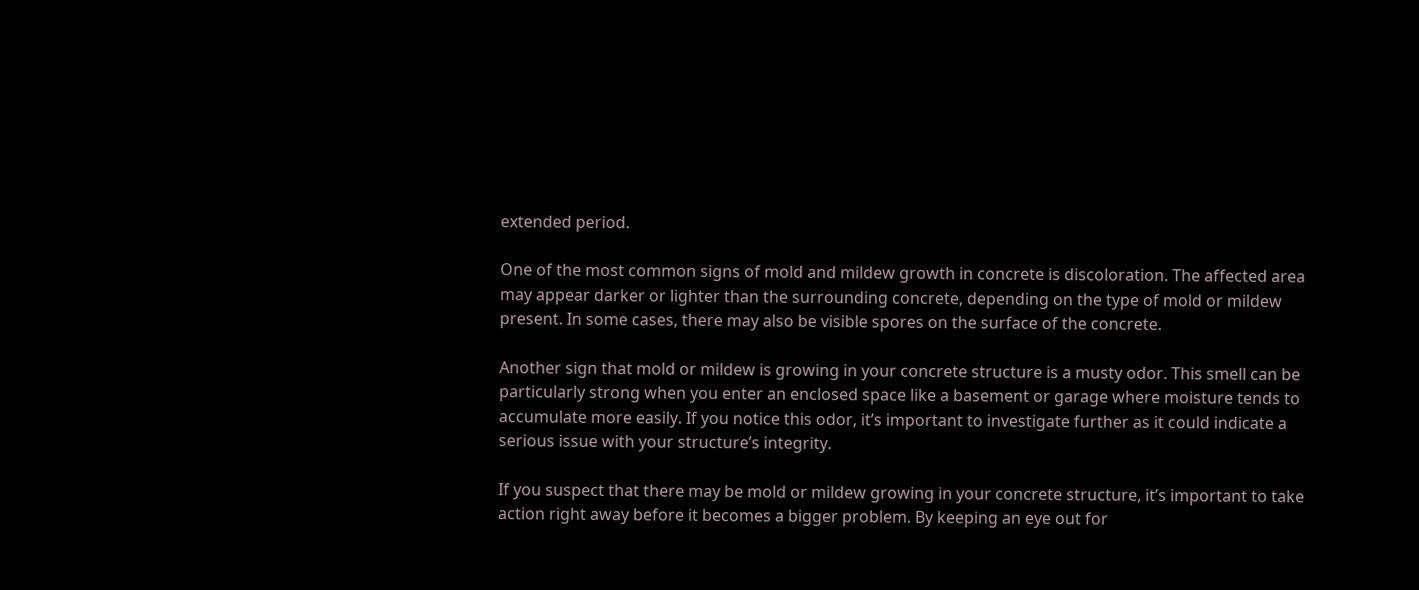extended period.

One of the most common signs of mold and mildew growth in concrete is discoloration. The affected area may appear darker or lighter than the surrounding concrete, depending on the type of mold or mildew present. In some cases, there may also be visible spores on the surface of the concrete.

Another sign that mold or mildew is growing in your concrete structure is a musty odor. This smell can be particularly strong when you enter an enclosed space like a basement or garage where moisture tends to accumulate more easily. If you notice this odor, it’s important to investigate further as it could indicate a serious issue with your structure’s integrity.

If you suspect that there may be mold or mildew growing in your concrete structure, it’s important to take action right away before it becomes a bigger problem. By keeping an eye out for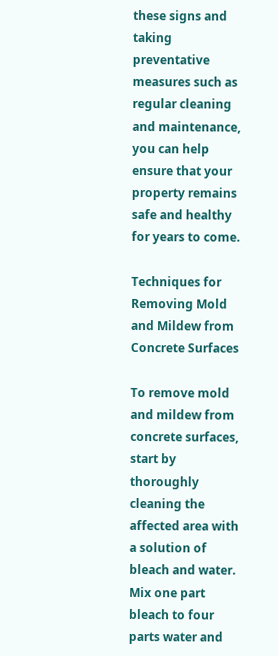these signs and taking preventative measures such as regular cleaning and maintenance, you can help ensure that your property remains safe and healthy for years to come.

Techniques for Removing Mold and Mildew from Concrete Surfaces

To remove mold and mildew from concrete surfaces, start by thoroughly cleaning the affected area with a solution of bleach and water. Mix one part bleach to four parts water and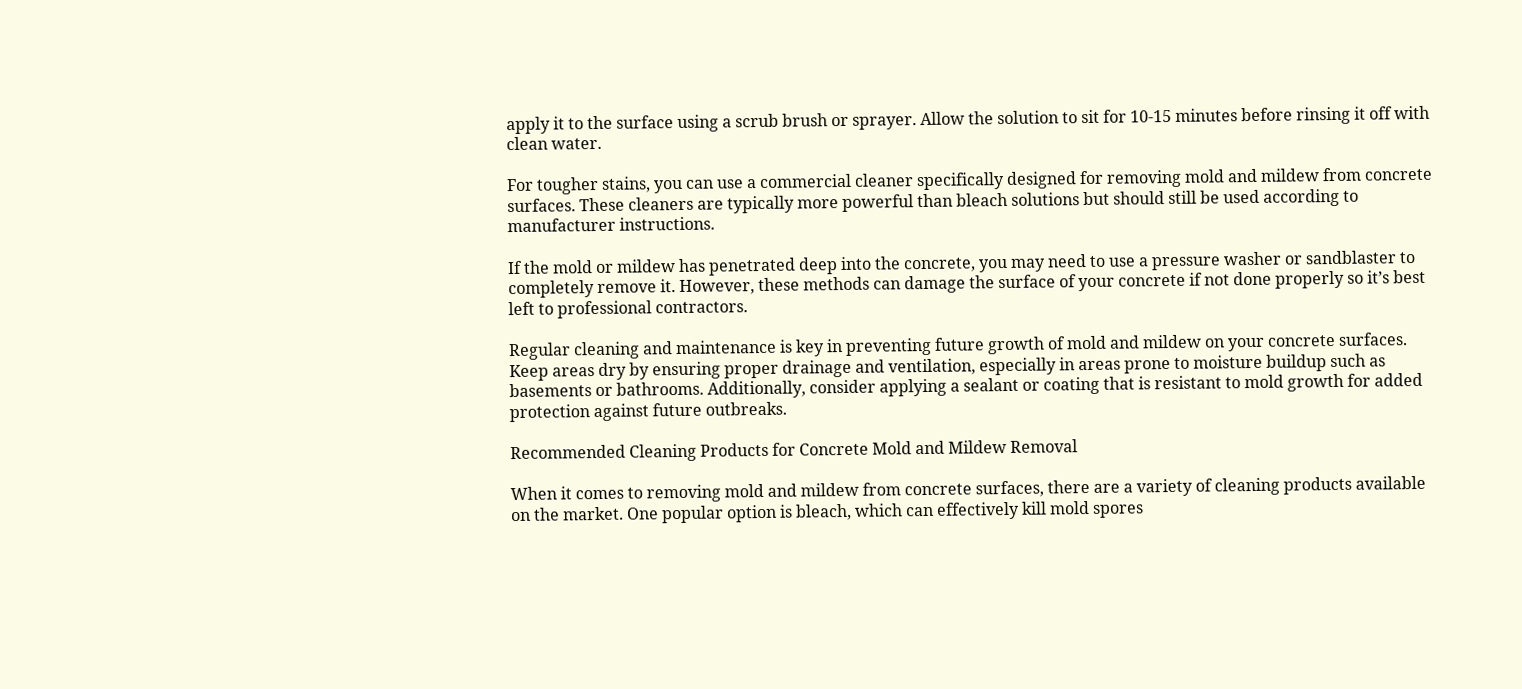apply it to the surface using a scrub brush or sprayer. Allow the solution to sit for 10-15 minutes before rinsing it off with clean water.

For tougher stains, you can use a commercial cleaner specifically designed for removing mold and mildew from concrete surfaces. These cleaners are typically more powerful than bleach solutions but should still be used according to manufacturer instructions.

If the mold or mildew has penetrated deep into the concrete, you may need to use a pressure washer or sandblaster to completely remove it. However, these methods can damage the surface of your concrete if not done properly so it’s best left to professional contractors.

Regular cleaning and maintenance is key in preventing future growth of mold and mildew on your concrete surfaces. Keep areas dry by ensuring proper drainage and ventilation, especially in areas prone to moisture buildup such as basements or bathrooms. Additionally, consider applying a sealant or coating that is resistant to mold growth for added protection against future outbreaks.

Recommended Cleaning Products for Concrete Mold and Mildew Removal

When it comes to removing mold and mildew from concrete surfaces, there are a variety of cleaning products available on the market. One popular option is bleach, which can effectively kill mold spores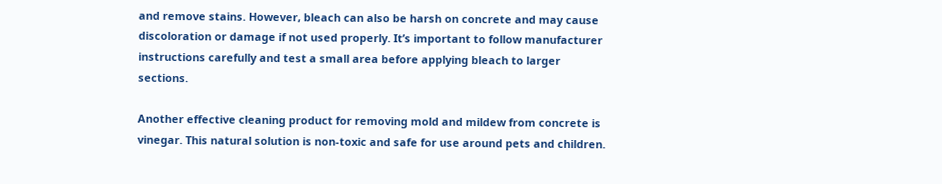and remove stains. However, bleach can also be harsh on concrete and may cause discoloration or damage if not used properly. It’s important to follow manufacturer instructions carefully and test a small area before applying bleach to larger sections.

Another effective cleaning product for removing mold and mildew from concrete is vinegar. This natural solution is non-toxic and safe for use around pets and children.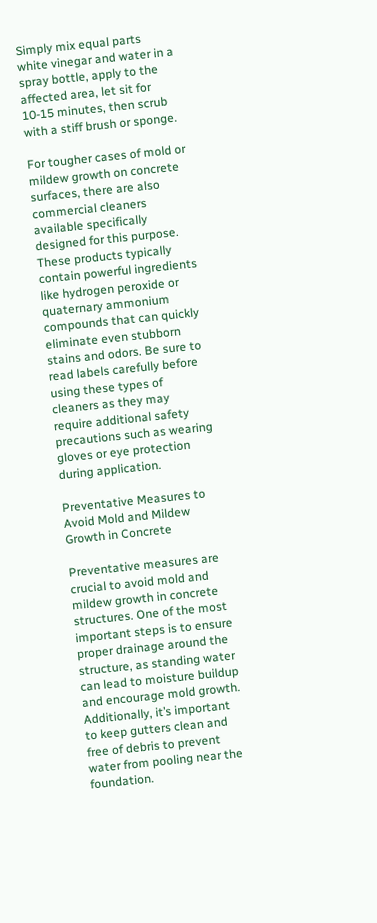Simply mix equal parts white vinegar and water in a spray bottle, apply to the affected area, let sit for 10-15 minutes, then scrub with a stiff brush or sponge.

For tougher cases of mold or mildew growth on concrete surfaces, there are also commercial cleaners available specifically designed for this purpose. These products typically contain powerful ingredients like hydrogen peroxide or quaternary ammonium compounds that can quickly eliminate even stubborn stains and odors. Be sure to read labels carefully before using these types of cleaners as they may require additional safety precautions such as wearing gloves or eye protection during application.

Preventative Measures to Avoid Mold and Mildew Growth in Concrete

Preventative measures are crucial to avoid mold and mildew growth in concrete structures. One of the most important steps is to ensure proper drainage around the structure, as standing water can lead to moisture buildup and encourage mold growth. Additionally, it’s important to keep gutters clean and free of debris to prevent water from pooling near the foundation.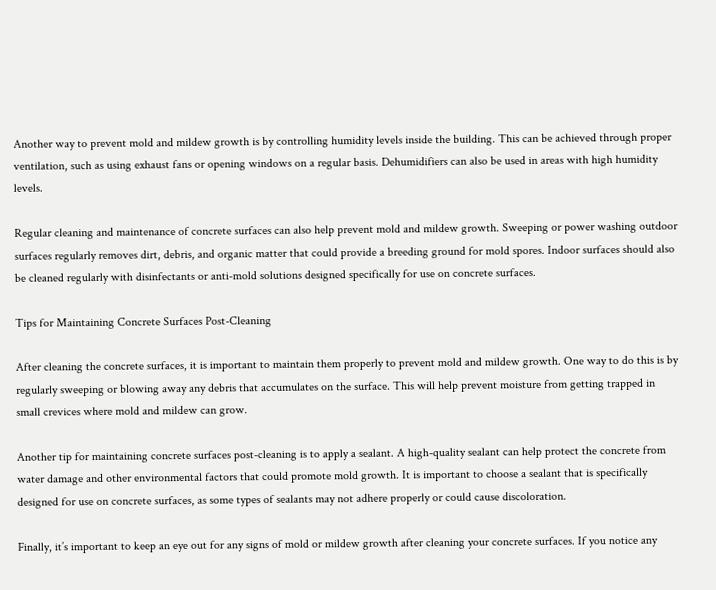Another way to prevent mold and mildew growth is by controlling humidity levels inside the building. This can be achieved through proper ventilation, such as using exhaust fans or opening windows on a regular basis. Dehumidifiers can also be used in areas with high humidity levels.

Regular cleaning and maintenance of concrete surfaces can also help prevent mold and mildew growth. Sweeping or power washing outdoor surfaces regularly removes dirt, debris, and organic matter that could provide a breeding ground for mold spores. Indoor surfaces should also be cleaned regularly with disinfectants or anti-mold solutions designed specifically for use on concrete surfaces.

Tips for Maintaining Concrete Surfaces Post-Cleaning

After cleaning the concrete surfaces, it is important to maintain them properly to prevent mold and mildew growth. One way to do this is by regularly sweeping or blowing away any debris that accumulates on the surface. This will help prevent moisture from getting trapped in small crevices where mold and mildew can grow.

Another tip for maintaining concrete surfaces post-cleaning is to apply a sealant. A high-quality sealant can help protect the concrete from water damage and other environmental factors that could promote mold growth. It is important to choose a sealant that is specifically designed for use on concrete surfaces, as some types of sealants may not adhere properly or could cause discoloration.

Finally, it’s important to keep an eye out for any signs of mold or mildew growth after cleaning your concrete surfaces. If you notice any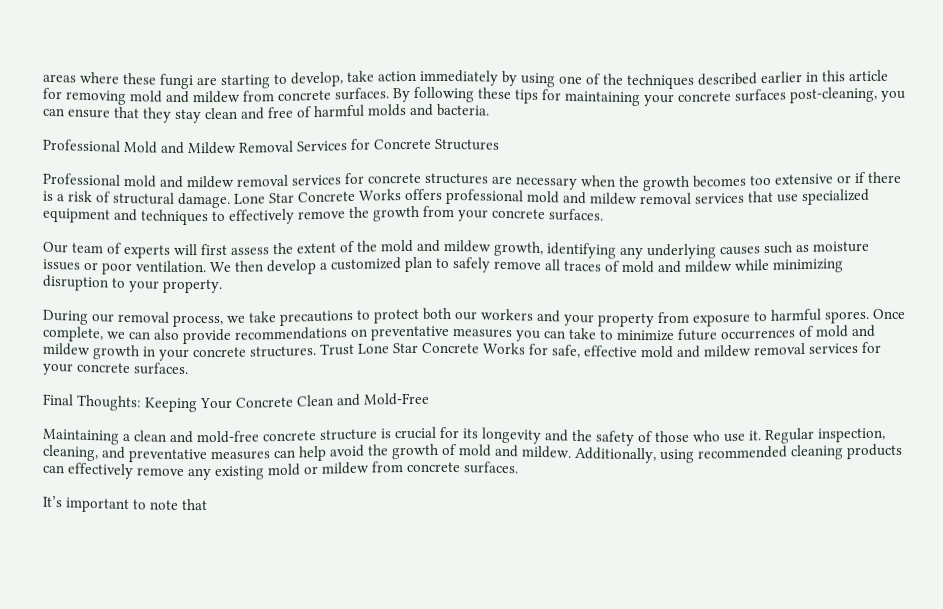areas where these fungi are starting to develop, take action immediately by using one of the techniques described earlier in this article for removing mold and mildew from concrete surfaces. By following these tips for maintaining your concrete surfaces post-cleaning, you can ensure that they stay clean and free of harmful molds and bacteria.

Professional Mold and Mildew Removal Services for Concrete Structures

Professional mold and mildew removal services for concrete structures are necessary when the growth becomes too extensive or if there is a risk of structural damage. Lone Star Concrete Works offers professional mold and mildew removal services that use specialized equipment and techniques to effectively remove the growth from your concrete surfaces.

Our team of experts will first assess the extent of the mold and mildew growth, identifying any underlying causes such as moisture issues or poor ventilation. We then develop a customized plan to safely remove all traces of mold and mildew while minimizing disruption to your property.

During our removal process, we take precautions to protect both our workers and your property from exposure to harmful spores. Once complete, we can also provide recommendations on preventative measures you can take to minimize future occurrences of mold and mildew growth in your concrete structures. Trust Lone Star Concrete Works for safe, effective mold and mildew removal services for your concrete surfaces.

Final Thoughts: Keeping Your Concrete Clean and Mold-Free

Maintaining a clean and mold-free concrete structure is crucial for its longevity and the safety of those who use it. Regular inspection, cleaning, and preventative measures can help avoid the growth of mold and mildew. Additionally, using recommended cleaning products can effectively remove any existing mold or mildew from concrete surfaces.

It’s important to note that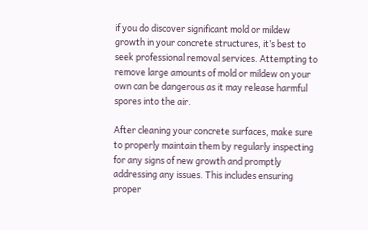if you do discover significant mold or mildew growth in your concrete structures, it’s best to seek professional removal services. Attempting to remove large amounts of mold or mildew on your own can be dangerous as it may release harmful spores into the air.

After cleaning your concrete surfaces, make sure to properly maintain them by regularly inspecting for any signs of new growth and promptly addressing any issues. This includes ensuring proper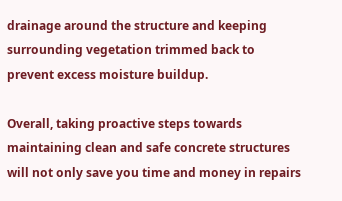drainage around the structure and keeping surrounding vegetation trimmed back to prevent excess moisture buildup.

Overall, taking proactive steps towards maintaining clean and safe concrete structures will not only save you time and money in repairs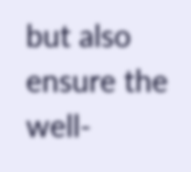but also ensure the well-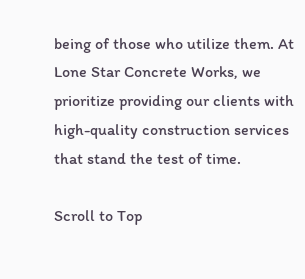being of those who utilize them. At Lone Star Concrete Works, we prioritize providing our clients with high-quality construction services that stand the test of time.

Scroll to Top